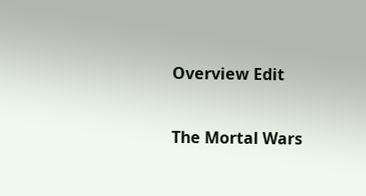Overview Edit

The Mortal Wars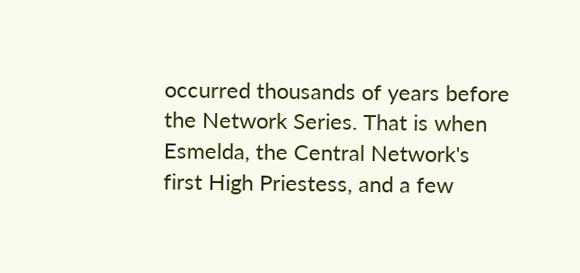occurred thousands of years before the Network Series. That is when Esmelda, the Central Network's first High Priestess, and a few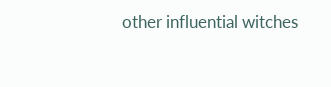other influential witches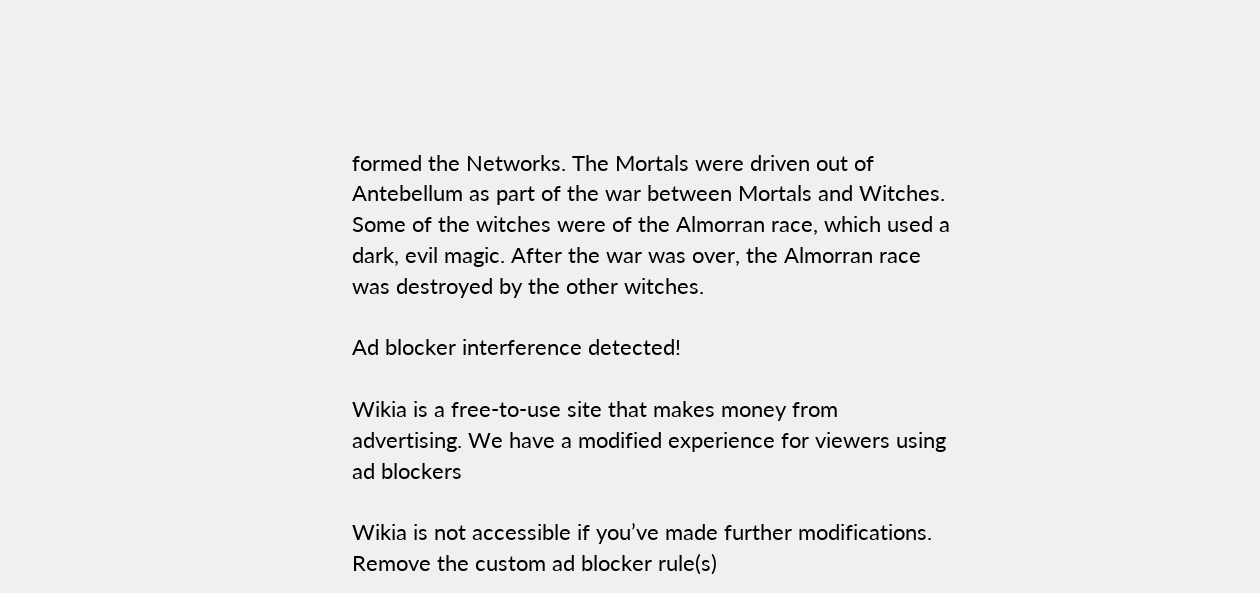formed the Networks. The Mortals were driven out of Antebellum as part of the war between Mortals and Witches. Some of the witches were of the Almorran race, which used a dark, evil magic. After the war was over, the Almorran race was destroyed by the other witches.

Ad blocker interference detected!

Wikia is a free-to-use site that makes money from advertising. We have a modified experience for viewers using ad blockers

Wikia is not accessible if you’ve made further modifications. Remove the custom ad blocker rule(s)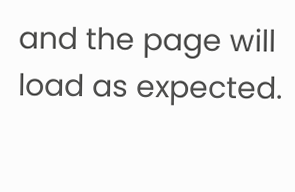and the page will load as expected.